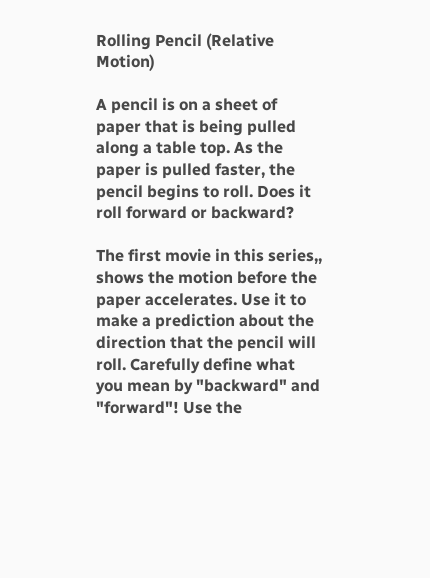Rolling Pencil (Relative Motion)

A pencil is on a sheet of paper that is being pulled along a table top. As the paper is pulled faster, the pencil begins to roll. Does it roll forward or backward?

The first movie in this series,, shows the motion before the paper accelerates. Use it to make a prediction about the direction that the pencil will roll. Carefully define what you mean by "backward" and "forward"! Use the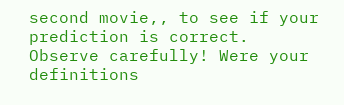second movie,, to see if your prediction is correct. Observe carefully! Were your definitions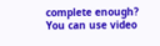complete enough? You can use video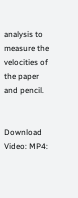analysis to measure the velocities of the paper and pencil.


Download Video: MP4: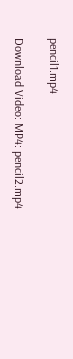pencil1.mp4

Download Video: MP4: pencil2.mp4